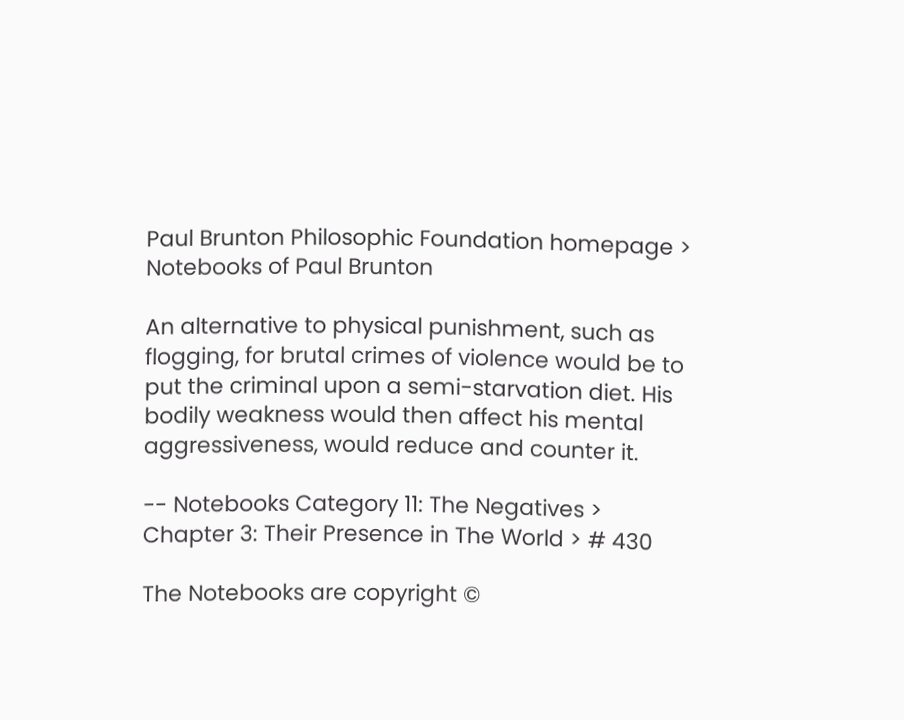Paul Brunton Philosophic Foundation homepage > Notebooks of Paul Brunton

An alternative to physical punishment, such as flogging, for brutal crimes of violence would be to put the criminal upon a semi-starvation diet. His bodily weakness would then affect his mental aggressiveness, would reduce and counter it.

-- Notebooks Category 11: The Negatives > Chapter 3: Their Presence in The World > # 430

The Notebooks are copyright ©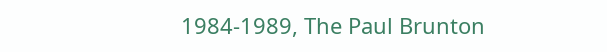1984-1989, The Paul Brunton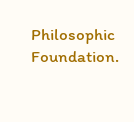Philosophic Foundation.